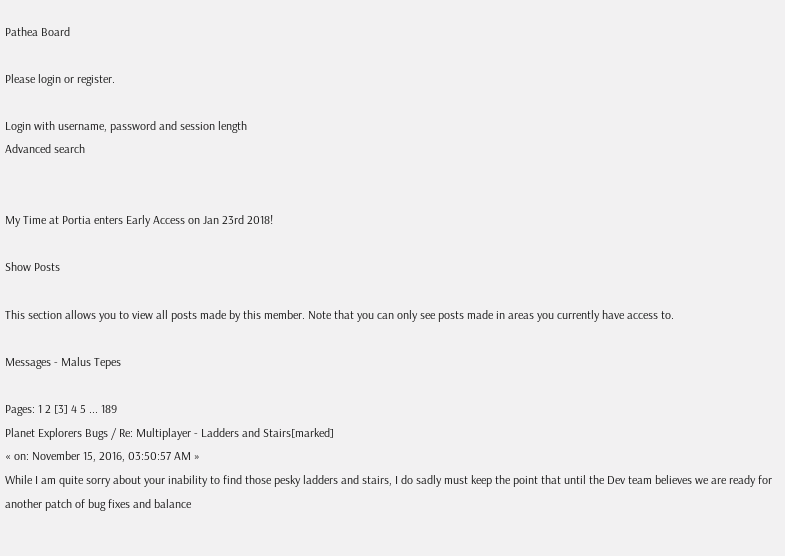Pathea Board

Please login or register.

Login with username, password and session length
Advanced search


My Time at Portia enters Early Access on Jan 23rd 2018!

Show Posts

This section allows you to view all posts made by this member. Note that you can only see posts made in areas you currently have access to.

Messages - Malus Tepes

Pages: 1 2 [3] 4 5 ... 189
Planet Explorers Bugs / Re: Multiplayer - Ladders and Stairs[marked]
« on: November 15, 2016, 03:50:57 AM »
While I am quite sorry about your inability to find those pesky ladders and stairs, I do sadly must keep the point that until the Dev team believes we are ready for another patch of bug fixes and balance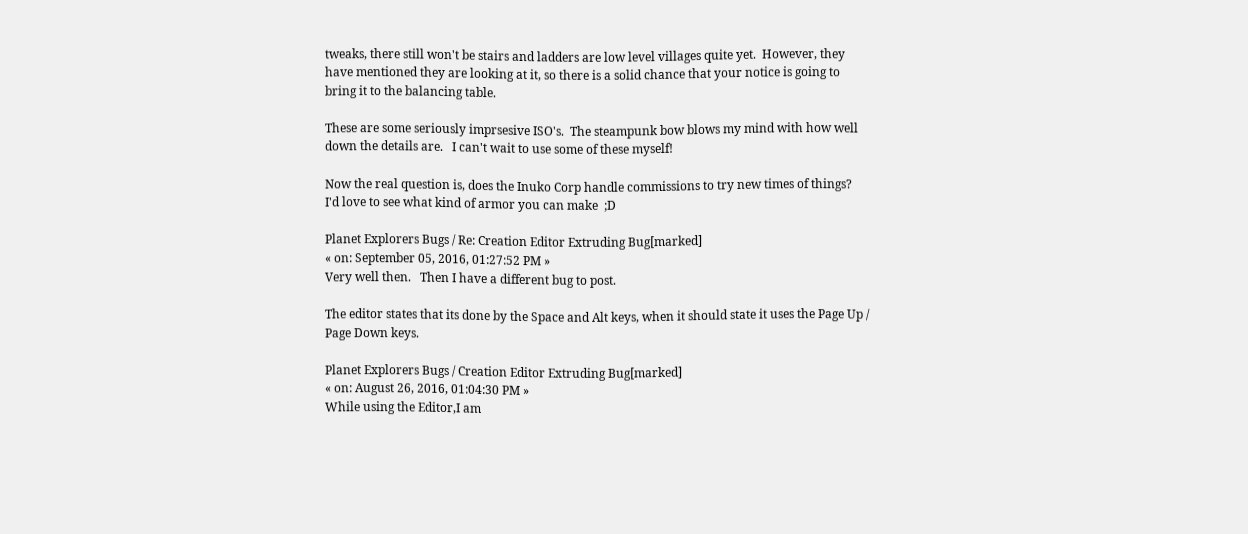tweaks, there still won't be stairs and ladders are low level villages quite yet.  However, they have mentioned they are looking at it, so there is a solid chance that your notice is going to bring it to the balancing table.

These are some seriously imprsesive ISO's.  The steampunk bow blows my mind with how well down the details are.   I can't wait to use some of these myself!

Now the real question is, does the Inuko Corp handle commissions to try new times of things?   I'd love to see what kind of armor you can make  ;D

Planet Explorers Bugs / Re: Creation Editor Extruding Bug[marked]
« on: September 05, 2016, 01:27:52 PM »
Very well then.   Then I have a different bug to post.

The editor states that its done by the Space and Alt keys, when it should state it uses the Page Up / Page Down keys.

Planet Explorers Bugs / Creation Editor Extruding Bug[marked]
« on: August 26, 2016, 01:04:30 PM »
While using the Editor,I am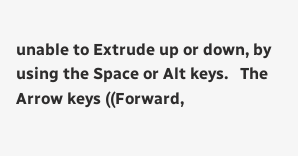unable to Extrude up or down, by using the Space or Alt keys.   The Arrow keys ((Forward,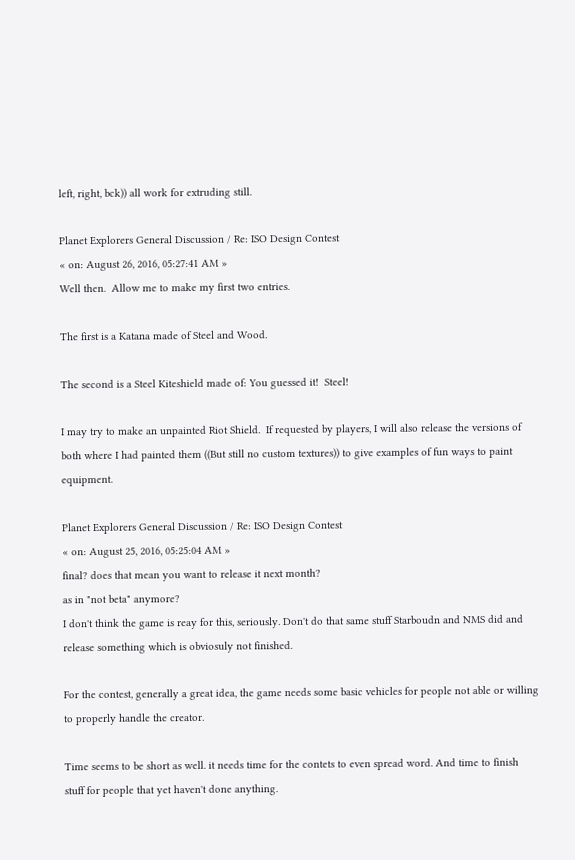left, right, bck)) all work for extruding still.

Planet Explorers General Discussion / Re: ISO Design Contest
« on: August 26, 2016, 05:27:41 AM »
Well then.  Allow me to make my first two entries.

The first is a Katana made of Steel and Wood.

The second is a Steel Kiteshield made of: You guessed it!  Steel!

I may try to make an unpainted Riot Shield.  If requested by players, I will also release the versions of both where I had painted them ((But still no custom textures)) to give examples of fun ways to paint equipment.

Planet Explorers General Discussion / Re: ISO Design Contest
« on: August 25, 2016, 05:25:04 AM »
final? does that mean you want to release it next month?
as in "not beta" anymore?
I don't think the game is reay for this, seriously. Don't do that same stuff Starboudn and NMS did and release something which is obviosuly not finished.

For the contest, generally a great idea, the game needs some basic vehicles for people not able or willing to properly handle the creator.

Time seems to be short as well. it needs time for the contets to even spread word. And time to finish stuff for people that yet haven't done anything.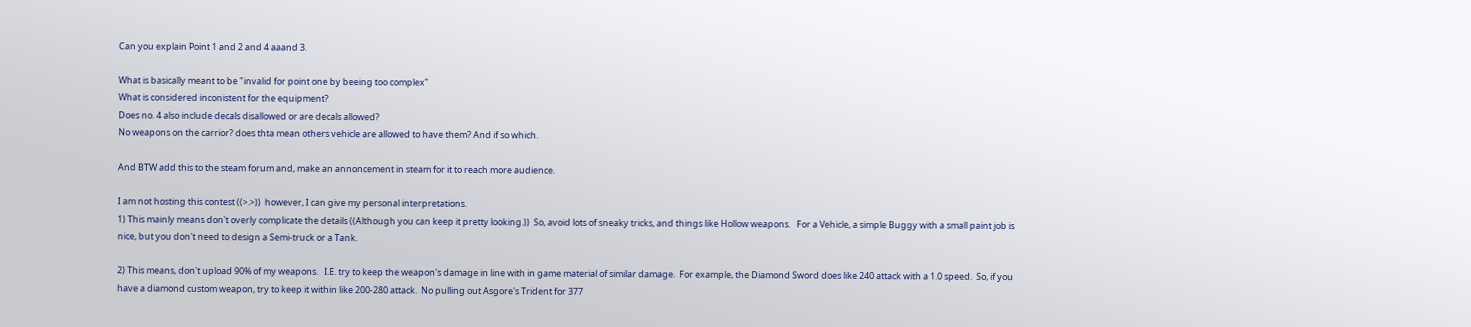Can you explain Point 1 and 2 and 4 aaand 3.

What is basically meant to be "invalid for point one by beeing too complex"
What is considered inconistent for the equipment?
Does no. 4 also include decals disallowed or are decals allowed?
No weapons on the carrior? does thta mean others vehicle are allowed to have them? And if so which.

And BTW add this to the steam forum and, make an annoncement in steam for it to reach more audience.

I am not hosting this contest ((>.>))  however, I can give my personal interpretations.
1) This mainly means don't overly complicate the details ((Although you can keep it pretty looking.))  So, avoid lots of sneaky tricks, and things like Hollow weapons.   For a Vehicle, a simple Buggy with a small paint job is nice, but you don't need to design a Semi-truck or a Tank.

2) This means, don't upload 90% of my weapons.   I.E. try to keep the weapon's damage in line with in game material of similar damage.  For example, the Diamond Sword does like 240 attack with a 1.0 speed.  So, if you have a diamond custom weapon, try to keep it within like 200-280 attack.  No pulling out Asgore's Trident for 377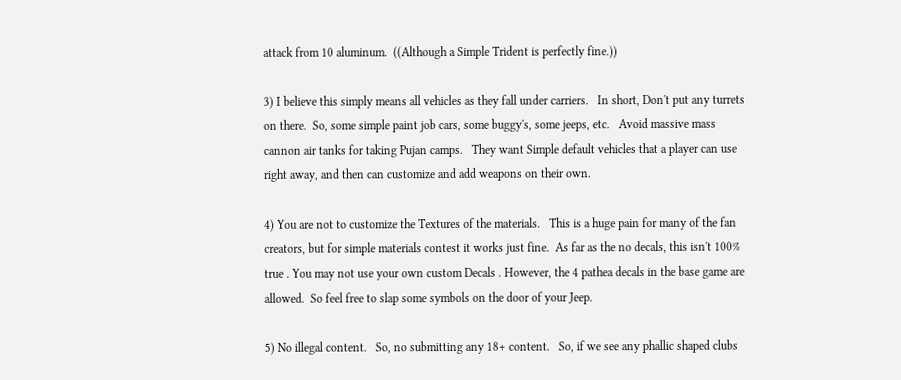attack from 10 aluminum.  ((Although a Simple Trident is perfectly fine.))

3) I believe this simply means all vehicles as they fall under carriers.   In short, Don't put any turrets on there.  So, some simple paint job cars, some buggy's, some jeeps, etc.   Avoid massive mass cannon air tanks for taking Pujan camps.   They want Simple default vehicles that a player can use right away, and then can customize and add weapons on their own.

4) You are not to customize the Textures of the materials.   This is a huge pain for many of the fan creators, but for simple materials contest it works just fine.  As far as the no decals, this isn't 100% true . You may not use your own custom Decals . However, the 4 pathea decals in the base game are allowed.  So feel free to slap some symbols on the door of your Jeep.

5) No illegal content.   So, no submitting any 18+ content.   So, if we see any phallic shaped clubs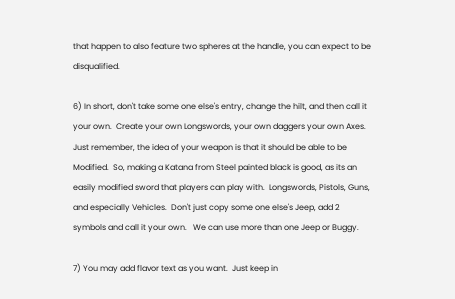that happen to also feature two spheres at the handle, you can expect to be disqualified.

6) In short, don't take some one else's entry, change the hilt, and then call it your own.  Create your own Longswords, your own daggers your own Axes.   Just remember, the idea of your weapon is that it should be able to be Modified.  So, making a Katana from Steel painted black is good, as its an easily modified sword that players can play with.  Longswords, Pistols, Guns, and especially Vehicles.  Don't just copy some one else's Jeep, add 2 symbols and call it your own.   We can use more than one Jeep or Buggy.

7) You may add flavor text as you want.  Just keep in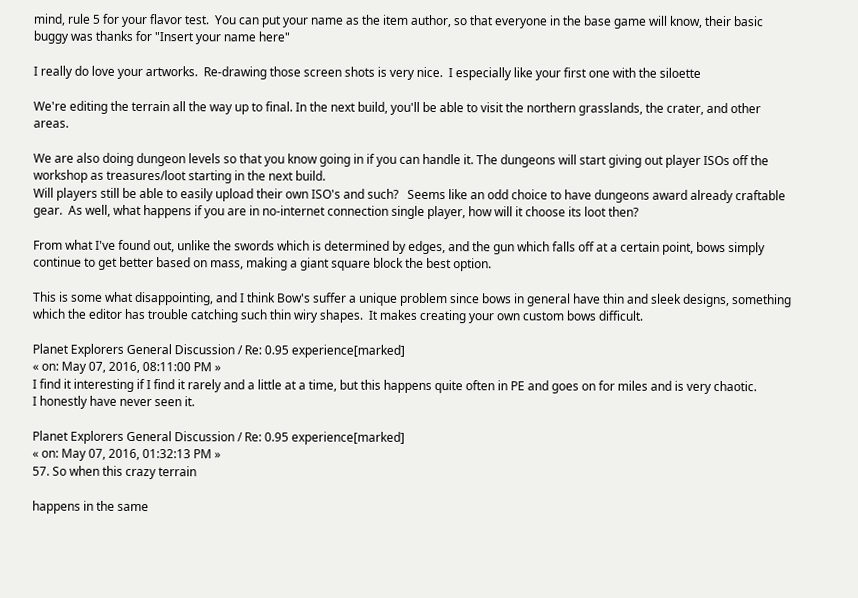mind, rule 5 for your flavor test.  You can put your name as the item author, so that everyone in the base game will know, their basic buggy was thanks for "Insert your name here"

I really do love your artworks.  Re-drawing those screen shots is very nice.  I especially like your first one with the siloette

We're editing the terrain all the way up to final. In the next build, you'll be able to visit the northern grasslands, the crater, and other areas.

We are also doing dungeon levels so that you know going in if you can handle it. The dungeons will start giving out player ISOs off the workshop as treasures/loot starting in the next build.
Will players still be able to easily upload their own ISO's and such?   Seems like an odd choice to have dungeons award already craftable gear.  As well, what happens if you are in no-internet connection single player, how will it choose its loot then?

From what I've found out, unlike the swords which is determined by edges, and the gun which falls off at a certain point, bows simply continue to get better based on mass, making a giant square block the best option.

This is some what disappointing, and I think Bow's suffer a unique problem since bows in general have thin and sleek designs, something which the editor has trouble catching such thin wiry shapes.  It makes creating your own custom bows difficult.

Planet Explorers General Discussion / Re: 0.95 experience[marked]
« on: May 07, 2016, 08:11:00 PM »
I find it interesting if I find it rarely and a little at a time, but this happens quite often in PE and goes on for miles and is very chaotic.
I honestly have never seen it.

Planet Explorers General Discussion / Re: 0.95 experience[marked]
« on: May 07, 2016, 01:32:13 PM »
57. So when this crazy terrain

happens in the same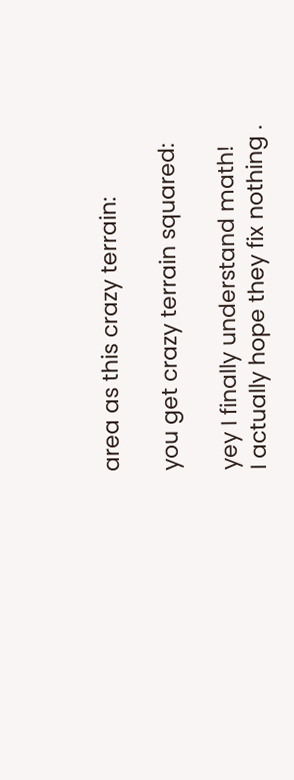area as this crazy terrain:

you get crazy terrain squared:

yey I finally understand math!
I actually hope they fix nothing .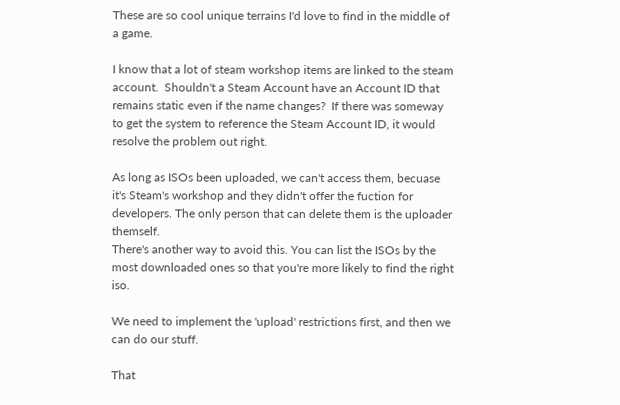These are so cool unique terrains I'd love to find in the middle of a game.

I know that a lot of steam workshop items are linked to the steam account.  Shouldn't a Steam Account have an Account ID that remains static even if the name changes?  If there was someway to get the system to reference the Steam Account ID, it would resolve the problem out right.

As long as ISOs been uploaded, we can't access them, becuase it's Steam's workshop and they didn't offer the fuction for developers. The only person that can delete them is the uploader themself.
There's another way to avoid this. You can list the ISOs by the most downloaded ones so that you're more likely to find the right iso.

We need to implement the 'upload' restrictions first, and then we can do our stuff.

That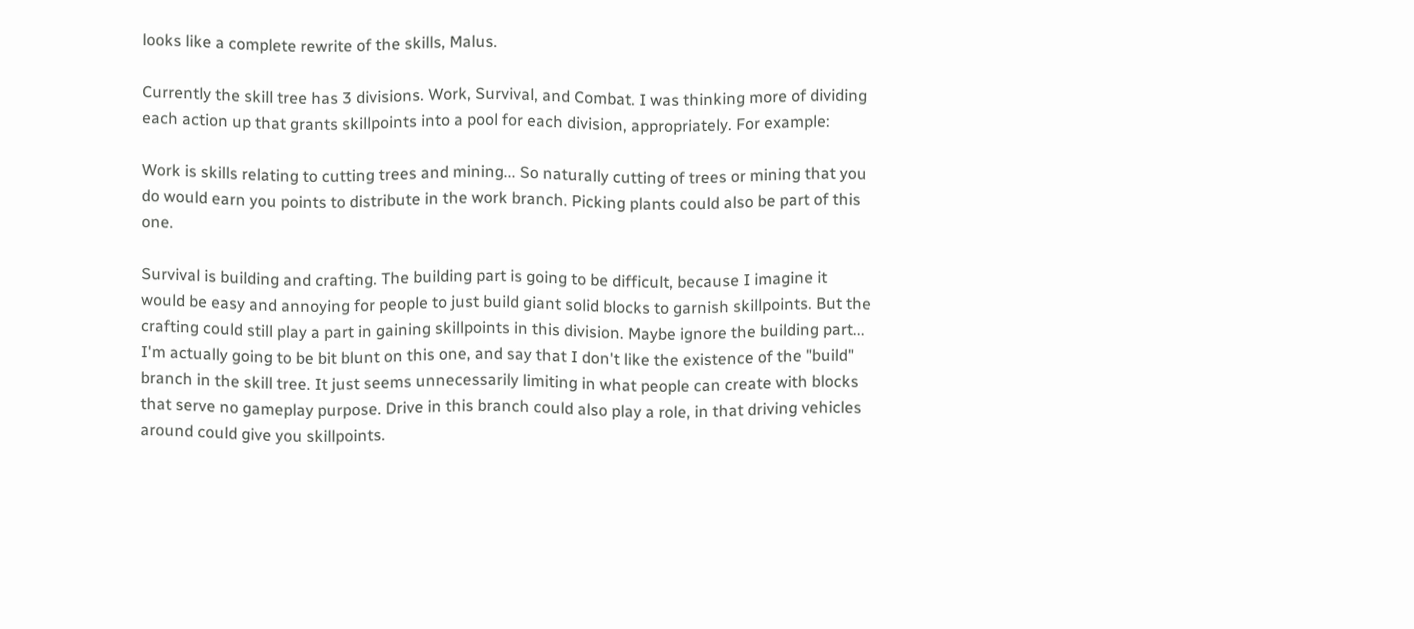looks like a complete rewrite of the skills, Malus.

Currently the skill tree has 3 divisions. Work, Survival, and Combat. I was thinking more of dividing each action up that grants skillpoints into a pool for each division, appropriately. For example:

Work is skills relating to cutting trees and mining... So naturally cutting of trees or mining that you do would earn you points to distribute in the work branch. Picking plants could also be part of this one.

Survival is building and crafting. The building part is going to be difficult, because I imagine it would be easy and annoying for people to just build giant solid blocks to garnish skillpoints. But the crafting could still play a part in gaining skillpoints in this division. Maybe ignore the building part... I'm actually going to be bit blunt on this one, and say that I don't like the existence of the "build" branch in the skill tree. It just seems unnecessarily limiting in what people can create with blocks that serve no gameplay purpose. Drive in this branch could also play a role, in that driving vehicles around could give you skillpoints.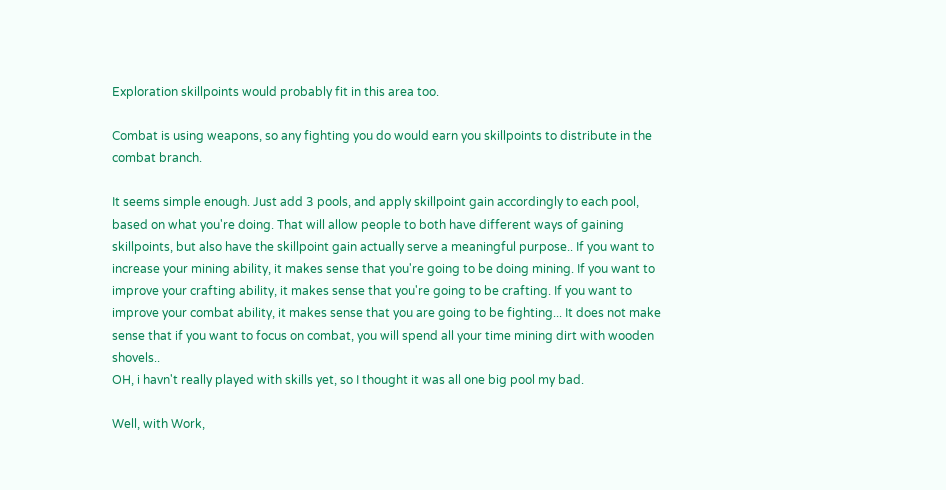Exploration skillpoints would probably fit in this area too.

Combat is using weapons, so any fighting you do would earn you skillpoints to distribute in the combat branch.

It seems simple enough. Just add 3 pools, and apply skillpoint gain accordingly to each pool, based on what you're doing. That will allow people to both have different ways of gaining skillpoints, but also have the skillpoint gain actually serve a meaningful purpose.. If you want to increase your mining ability, it makes sense that you're going to be doing mining. If you want to improve your crafting ability, it makes sense that you're going to be crafting. If you want to improve your combat ability, it makes sense that you are going to be fighting... It does not make sense that if you want to focus on combat, you will spend all your time mining dirt with wooden shovels..
OH, i havn't really played with skills yet, so I thought it was all one big pool my bad.

Well, with Work,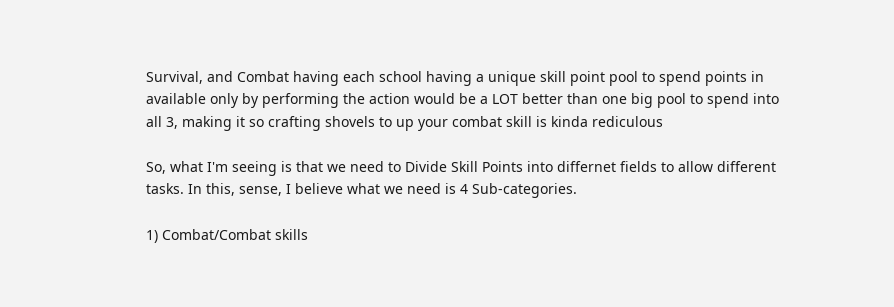Survival, and Combat having each school having a unique skill point pool to spend points in available only by performing the action would be a LOT better than one big pool to spend into all 3, making it so crafting shovels to up your combat skill is kinda rediculous

So, what I'm seeing is that we need to Divide Skill Points into differnet fields to allow different tasks. In this, sense, I believe what we need is 4 Sub-categories.

1) Combat/Combat skills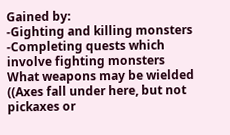Gained by:
-Gighting and killing monsters
-Completing quests which involve fighting monsters
What weapons may be wielded ((Axes fall under here, but not pickaxes or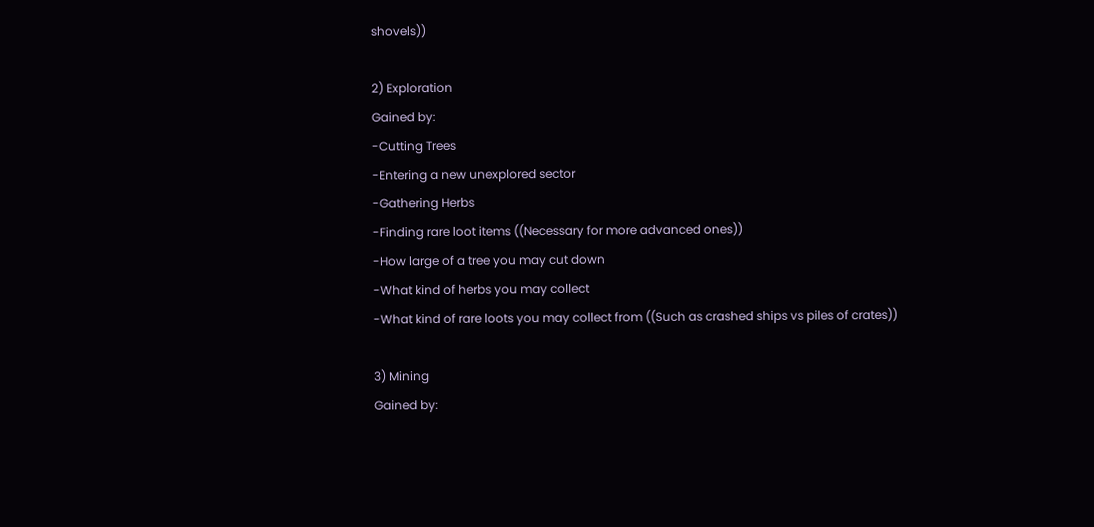shovels))

2) Exploration
Gained by:
-Cutting Trees
-Entering a new unexplored sector
-Gathering Herbs
-Finding rare loot items ((Necessary for more advanced ones))
-How large of a tree you may cut down
-What kind of herbs you may collect
-What kind of rare loots you may collect from ((Such as crashed ships vs piles of crates))

3) Mining
Gained by: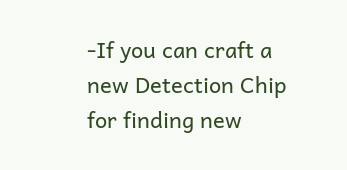-If you can craft a new Detection Chip for finding new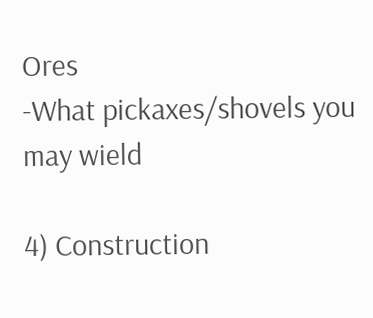Ores
-What pickaxes/shovels you may wield

4) Construction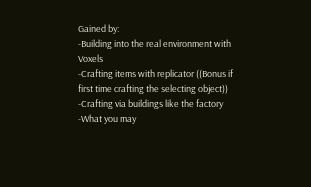Gained by:
-Building into the real environment with Voxels
-Crafting items with replicator ((Bonus if first time crafting the selecting object))
-Crafting via buildings like the factory
-What you may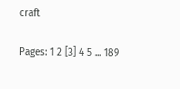craft

Pages: 1 2 [3] 4 5 ... 189